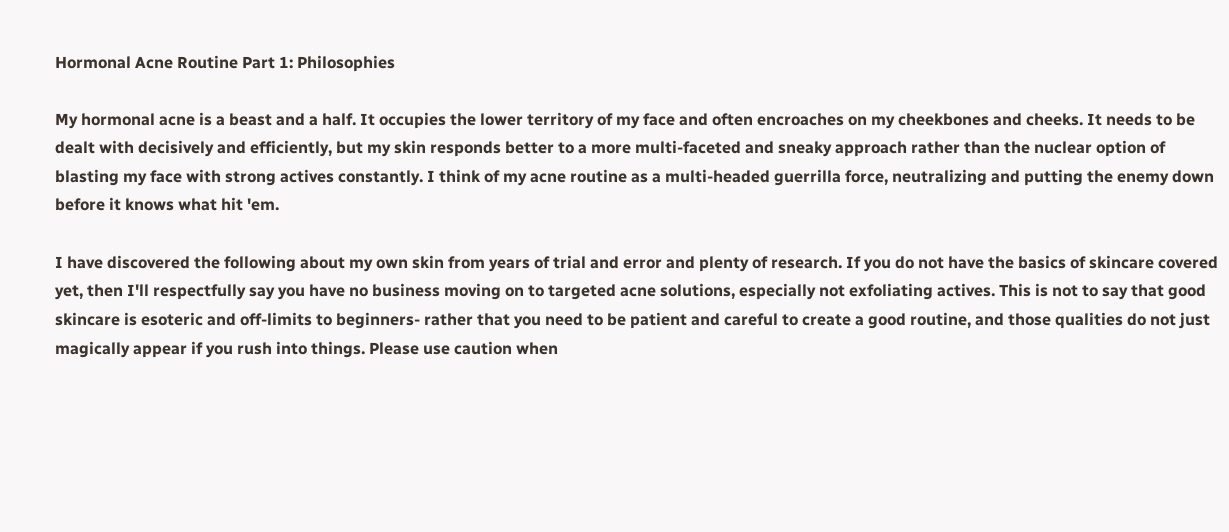Hormonal Acne Routine Part 1: Philosophies

My hormonal acne is a beast and a half. It occupies the lower territory of my face and often encroaches on my cheekbones and cheeks. It needs to be dealt with decisively and efficiently, but my skin responds better to a more multi-faceted and sneaky approach rather than the nuclear option of blasting my face with strong actives constantly. I think of my acne routine as a multi-headed guerrilla force, neutralizing and putting the enemy down before it knows what hit 'em.

I have discovered the following about my own skin from years of trial and error and plenty of research. If you do not have the basics of skincare covered yet, then I'll respectfully say you have no business moving on to targeted acne solutions, especially not exfoliating actives. This is not to say that good skincare is esoteric and off-limits to beginners- rather that you need to be patient and careful to create a good routine, and those qualities do not just magically appear if you rush into things. Please use caution when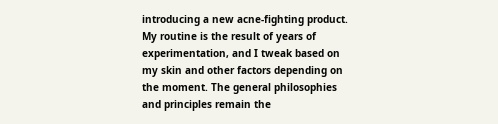introducing a new acne-fighting product. My routine is the result of years of experimentation, and I tweak based on my skin and other factors depending on the moment. The general philosophies and principles remain the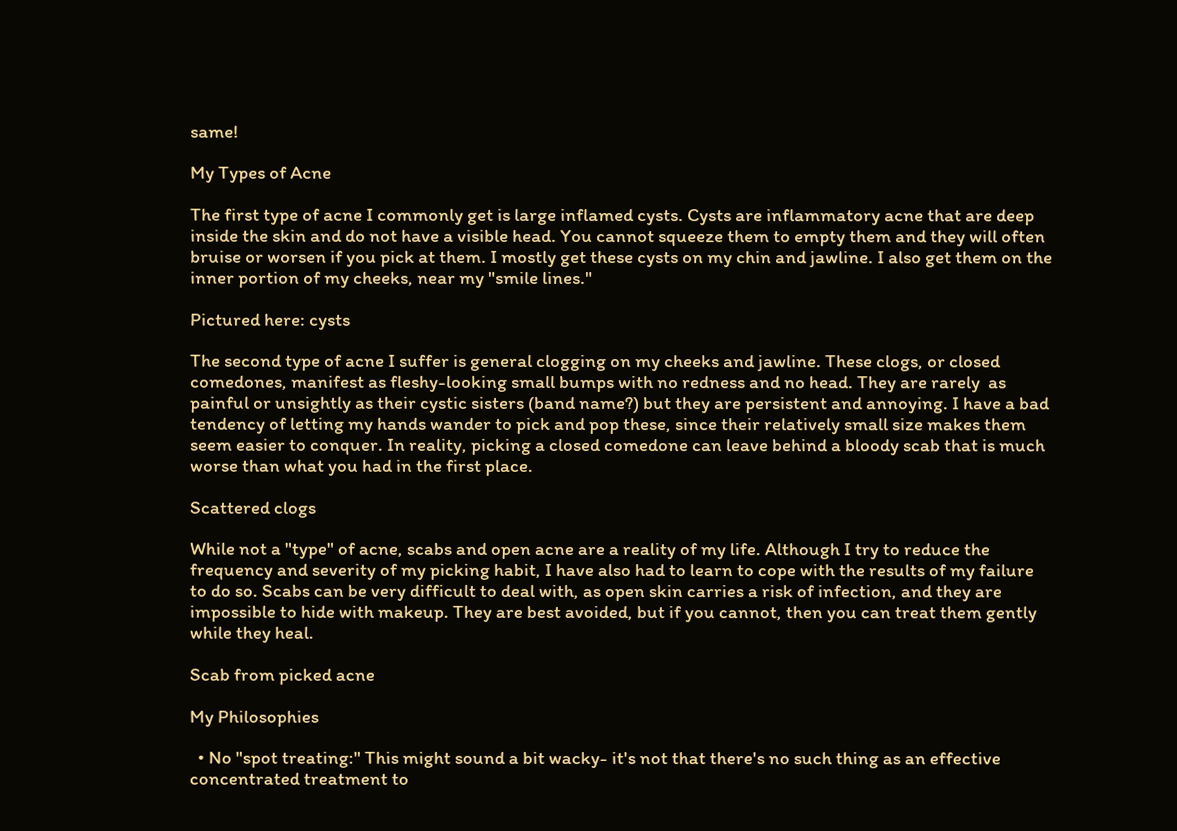same!

My Types of Acne

The first type of acne I commonly get is large inflamed cysts. Cysts are inflammatory acne that are deep inside the skin and do not have a visible head. You cannot squeeze them to empty them and they will often bruise or worsen if you pick at them. I mostly get these cysts on my chin and jawline. I also get them on the inner portion of my cheeks, near my "smile lines."

Pictured here: cysts

The second type of acne I suffer is general clogging on my cheeks and jawline. These clogs, or closed comedones, manifest as fleshy-looking small bumps with no redness and no head. They are rarely  as painful or unsightly as their cystic sisters (band name?) but they are persistent and annoying. I have a bad tendency of letting my hands wander to pick and pop these, since their relatively small size makes them seem easier to conquer. In reality, picking a closed comedone can leave behind a bloody scab that is much worse than what you had in the first place.

Scattered clogs

While not a "type" of acne, scabs and open acne are a reality of my life. Although I try to reduce the frequency and severity of my picking habit, I have also had to learn to cope with the results of my failure to do so. Scabs can be very difficult to deal with, as open skin carries a risk of infection, and they are impossible to hide with makeup. They are best avoided, but if you cannot, then you can treat them gently while they heal.

Scab from picked acne

My Philosophies

  • No "spot treating:" This might sound a bit wacky- it's not that there's no such thing as an effective concentrated treatment to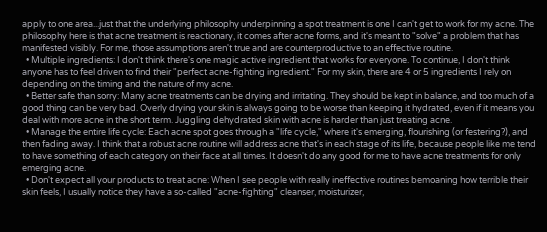apply to one area...just that the underlying philosophy underpinning a spot treatment is one I can't get to work for my acne. The philosophy here is that acne treatment is reactionary, it comes after acne forms, and it's meant to "solve" a problem that has manifested visibly. For me, those assumptions aren't true and are counterproductive to an effective routine.
  • Multiple ingredients: I don't think there's one magic active ingredient that works for everyone. To continue, I don't think anyone has to feel driven to find their "perfect acne-fighting ingredient." For my skin, there are 4 or 5 ingredients I rely on depending on the timing and the nature of my acne.
  • Better safe than sorry: Many acne treatments can be drying and irritating. They should be kept in balance, and too much of a good thing can be very bad. Overly drying your skin is always going to be worse than keeping it hydrated, even if it means you deal with more acne in the short term. Juggling dehydrated skin with acne is harder than just treating acne.
  • Manage the entire life cycle: Each acne spot goes through a "life cycle," where it's emerging, flourishing (or festering?), and then fading away. I think that a robust acne routine will address acne that's in each stage of its life, because people like me tend to have something of each category on their face at all times. It doesn't do any good for me to have acne treatments for only emerging acne.
  • Don't expect all your products to treat acne: When I see people with really ineffective routines bemoaning how terrible their skin feels, I usually notice they have a so-called "acne-fighting" cleanser, moisturizer,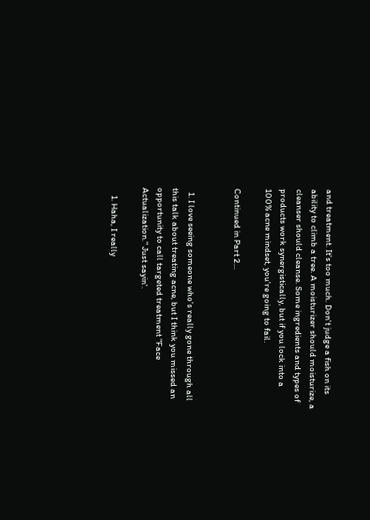and treatment. It's too much. Don't judge a fish on its ability to climb a tree. A moisturizer should moisturize, a cleanser should cleanse. Some ingredients and types of products work synergistically, but if you lock into a 100% acne mindset, you're going to fail.

Continued in Part 2...


  1. I love seeing someone who's really gone through all this talk about treating acne, but I think you missed an opportunity to call targeted treatment "Face Actualization." Just sayin'.

    1. Haha, I really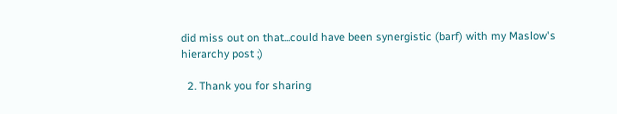did miss out on that...could have been synergistic (barf) with my Maslow's hierarchy post ;)

  2. Thank you for sharing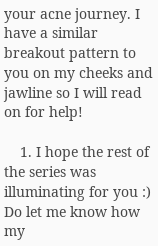your acne journey. I have a similar breakout pattern to you on my cheeks and jawline so I will read on for help!

    1. I hope the rest of the series was illuminating for you :) Do let me know how my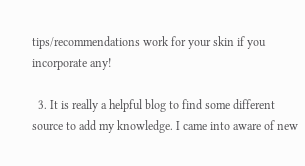tips/recommendations work for your skin if you incorporate any!

  3. It is really a helpful blog to find some different source to add my knowledge. I came into aware of new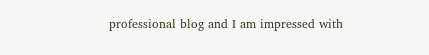professional blog and I am impressed with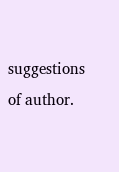suggestions of author.